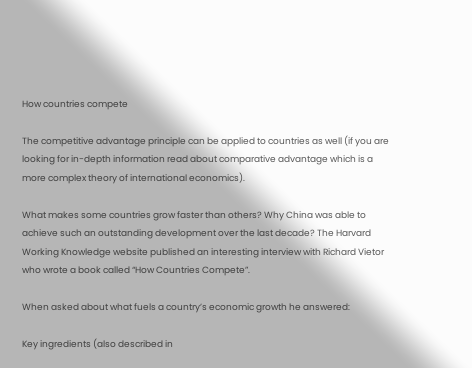How countries compete

The competitive advantage principle can be applied to countries as well (if you are looking for in-depth information read about comparative advantage which is a more complex theory of international economics).

What makes some countries grow faster than others? Why China was able to achieve such an outstanding development over the last decade? The Harvard Working Knowledge website published an interesting interview with Richard Vietor who wrote a book called “How Countries Compete”.

When asked about what fuels a country’s economic growth he answered:

Key ingredients (also described in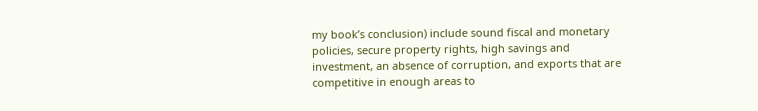my book’s conclusion) include sound fiscal and monetary policies, secure property rights, high savings and investment, an absence of corruption, and exports that are competitive in enough areas to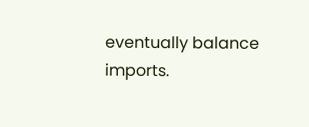eventually balance imports.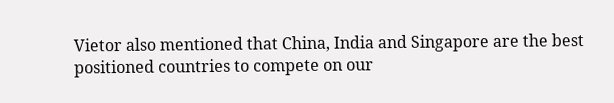Vietor also mentioned that China, India and Singapore are the best positioned countries to compete on our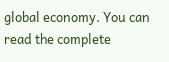global economy. You can read the complete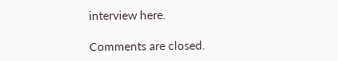interview here.

Comments are closed.